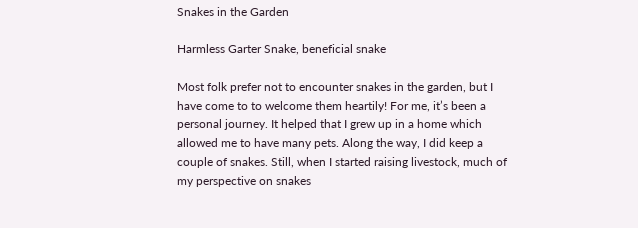Snakes in the Garden

Harmless Garter Snake, beneficial snake

Most folk prefer not to encounter snakes in the garden, but I have come to to welcome them heartily! For me, it’s been a personal journey. It helped that I grew up in a home which allowed me to have many pets. Along the way, I did keep a couple of snakes. Still, when I started raising livestock, much of my perspective on snakes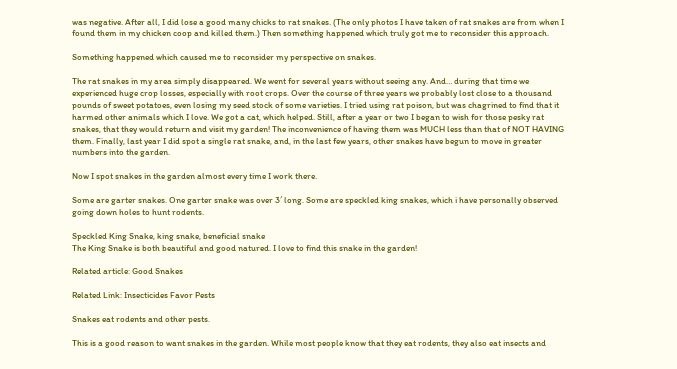was negative. After all, I did lose a good many chicks to rat snakes. (The only photos I have taken of rat snakes are from when I found them in my chicken coop and killed them.) Then something happened which truly got me to reconsider this approach.

Something happened which caused me to reconsider my perspective on snakes.

The rat snakes in my area simply disappeared. We went for several years without seeing any. And… during that time we experienced huge crop losses, especially with root crops. Over the course of three years we probably lost close to a thousand pounds of sweet potatoes, even losing my seed stock of some varieties. I tried using rat poison, but was chagrined to find that it harmed other animals which I love. We got a cat, which helped. Still, after a year or two I began to wish for those pesky rat snakes, that they would return and visit my garden! The inconvenience of having them was MUCH less than that of NOT HAVING them. Finally, last year I did spot a single rat snake, and, in the last few years, other snakes have begun to move in greater numbers into the garden.

Now I spot snakes in the garden almost every time I work there.

Some are garter snakes. One garter snake was over 3′ long. Some are speckled king snakes, which i have personally observed going down holes to hunt rodents.

Speckled King Snake, king snake, beneficial snake
The King Snake is both beautiful and good natured. I love to find this snake in the garden!

Related article: Good Snakes

Related Link: Insecticides Favor Pests

Snakes eat rodents and other pests.

This is a good reason to want snakes in the garden. While most people know that they eat rodents, they also eat insects and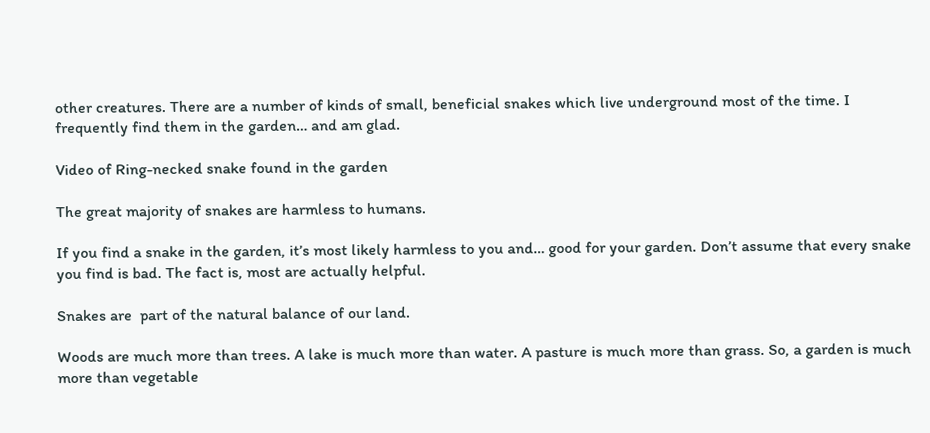other creatures. There are a number of kinds of small, beneficial snakes which live underground most of the time. I frequently find them in the garden… and am glad.

Video of Ring-necked snake found in the garden

The great majority of snakes are harmless to humans.

If you find a snake in the garden, it’s most likely harmless to you and… good for your garden. Don’t assume that every snake you find is bad. The fact is, most are actually helpful.

Snakes are  part of the natural balance of our land.

Woods are much more than trees. A lake is much more than water. A pasture is much more than grass. So, a garden is much more than vegetable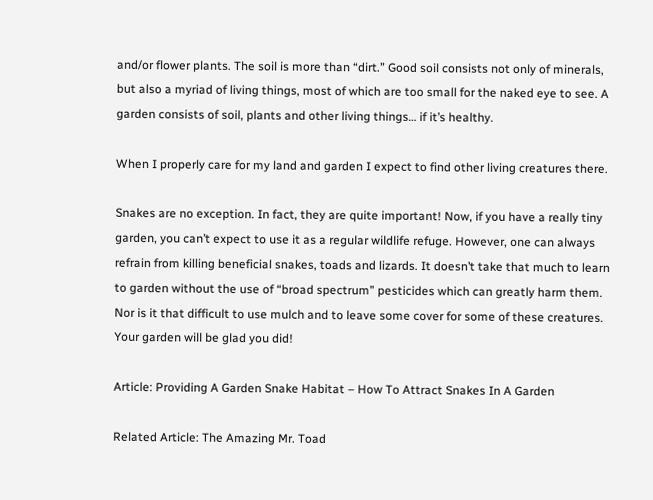and/or flower plants. The soil is more than “dirt.” Good soil consists not only of minerals, but also a myriad of living things, most of which are too small for the naked eye to see. A garden consists of soil, plants and other living things… if it’s healthy.

When I properly care for my land and garden I expect to find other living creatures there.

Snakes are no exception. In fact, they are quite important! Now, if you have a really tiny garden, you can’t expect to use it as a regular wildlife refuge. However, one can always refrain from killing beneficial snakes, toads and lizards. It doesn’t take that much to learn to garden without the use of “broad spectrum” pesticides which can greatly harm them. Nor is it that difficult to use mulch and to leave some cover for some of these creatures.  Your garden will be glad you did!

Article: Providing A Garden Snake Habitat – How To Attract Snakes In A Garden

Related Article: The Amazing Mr. Toad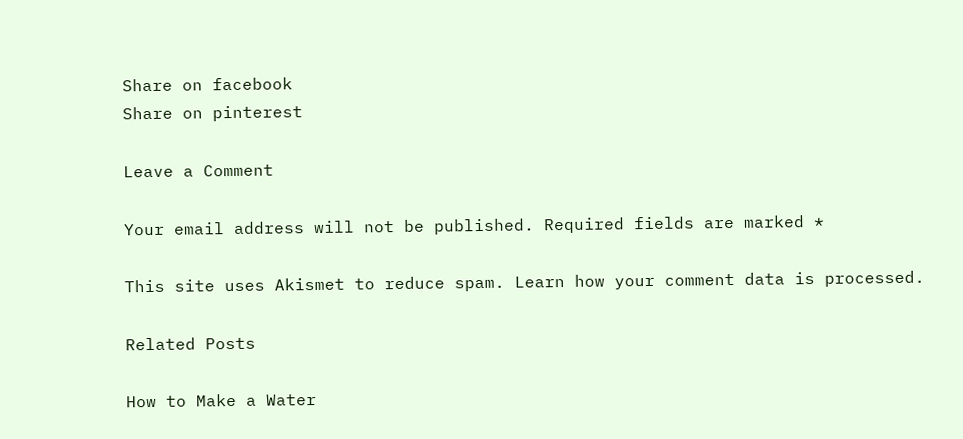Share on facebook
Share on pinterest

Leave a Comment

Your email address will not be published. Required fields are marked *

This site uses Akismet to reduce spam. Learn how your comment data is processed.

Related Posts

How to Make a Water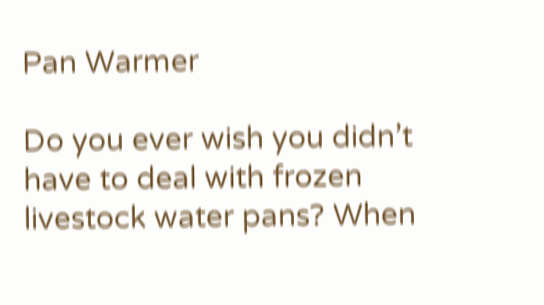Pan Warmer

Do you ever wish you didn’t have to deal with frozen livestock water pans? When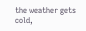the weather gets cold,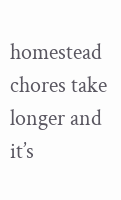homestead chores take longer and it’s